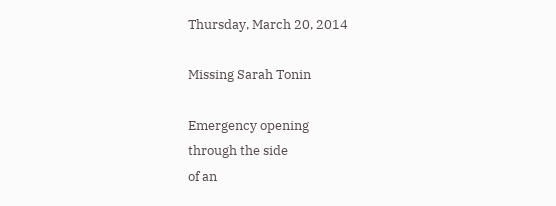Thursday, March 20, 2014

Missing Sarah Tonin

Emergency opening
through the side
of an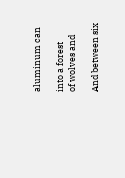aluminum can

into a forest
of wolves and

And between six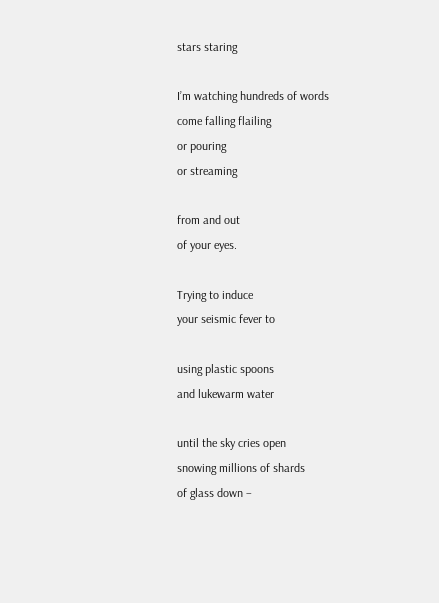stars staring

I’m watching hundreds of words
come falling flailing
or pouring
or streaming

from and out
of your eyes.

Trying to induce
your seismic fever to

using plastic spoons
and lukewarm water

until the sky cries open
snowing millions of shards
of glass down –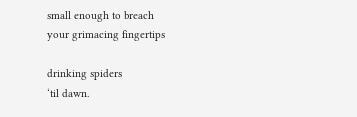small enough to breach
your grimacing fingertips

drinking spiders
‘til dawn.